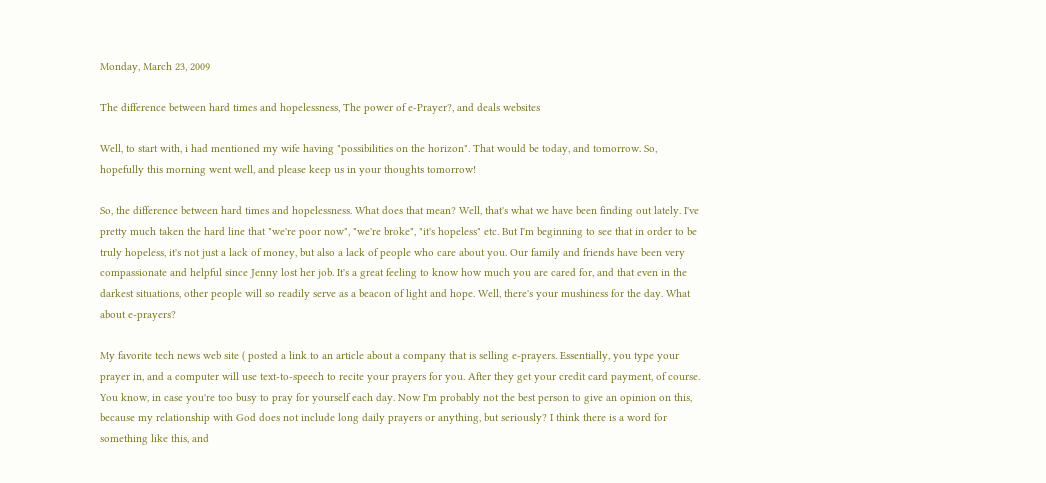Monday, March 23, 2009

The difference between hard times and hopelessness, The power of e-Prayer?, and deals websites

Well, to start with, i had mentioned my wife having "possibilities on the horizon". That would be today, and tomorrow. So, hopefully this morning went well, and please keep us in your thoughts tomorrow!

So, the difference between hard times and hopelessness. What does that mean? Well, that's what we have been finding out lately. I've pretty much taken the hard line that "we're poor now", "we're broke", "it's hopeless" etc. But I'm beginning to see that in order to be truly hopeless, it's not just a lack of money, but also a lack of people who care about you. Our family and friends have been very compassionate and helpful since Jenny lost her job. It's a great feeling to know how much you are cared for, and that even in the darkest situations, other people will so readily serve as a beacon of light and hope. Well, there's your mushiness for the day. What about e-prayers?

My favorite tech news web site ( posted a link to an article about a company that is selling e-prayers. Essentially, you type your prayer in, and a computer will use text-to-speech to recite your prayers for you. After they get your credit card payment, of course. You know, in case you're too busy to pray for yourself each day. Now I'm probably not the best person to give an opinion on this, because my relationship with God does not include long daily prayers or anything, but seriously? I think there is a word for something like this, and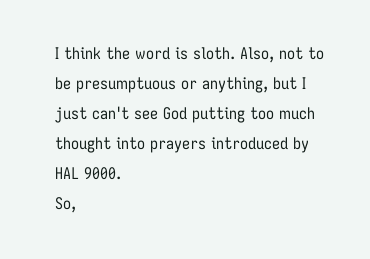I think the word is sloth. Also, not to be presumptuous or anything, but I just can't see God putting too much thought into prayers introduced by HAL 9000.
So,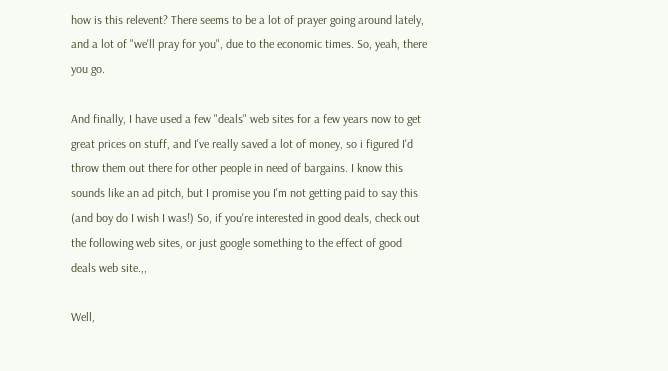how is this relevent? There seems to be a lot of prayer going around lately, and a lot of "we'll pray for you", due to the economic times. So, yeah, there you go.

And finally, I have used a few "deals" web sites for a few years now to get great prices on stuff, and I've really saved a lot of money, so i figured I'd throw them out there for other people in need of bargains. I know this sounds like an ad pitch, but I promise you I'm not getting paid to say this (and boy do I wish I was!) So, if you're interested in good deals, check out the following web sites, or just google something to the effect of good deals web site.,,

Well,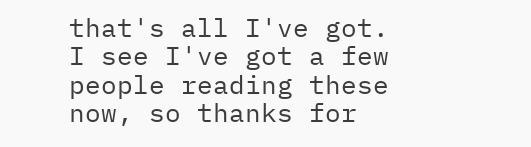that's all I've got. I see I've got a few people reading these now, so thanks for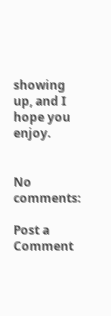showing up, and I hope you enjoy.


No comments:

Post a Comment